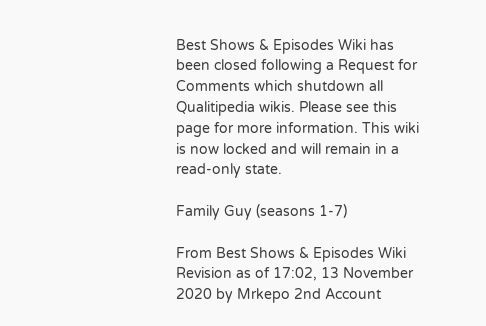Best Shows & Episodes Wiki has been closed following a Request for Comments which shutdown all Qualitipedia wikis. Please see this page for more information. This wiki is now locked and will remain in a read-only state.

Family Guy (seasons 1-7)

From Best Shows & Episodes Wiki
Revision as of 17:02, 13 November 2020 by Mrkepo 2nd Account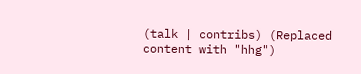(talk | contribs) (Replaced content with "hhg")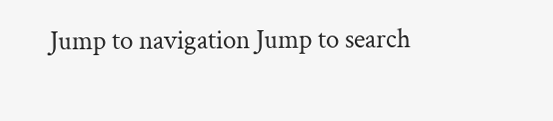Jump to navigation Jump to search